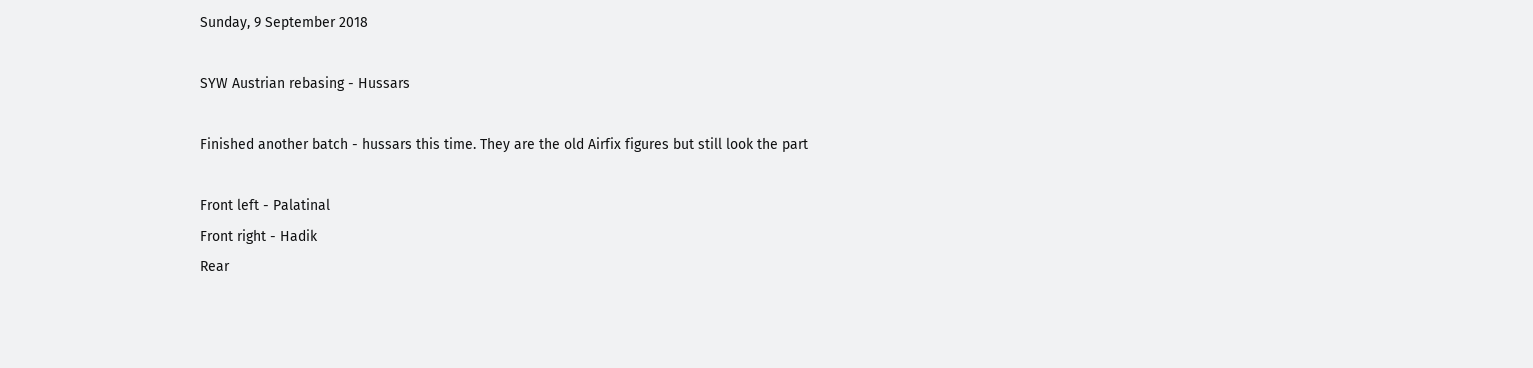Sunday, 9 September 2018

SYW Austrian rebasing - Hussars

Finished another batch - hussars this time. They are the old Airfix figures but still look the part

Front left - Palatinal
Front right - Hadik
Rear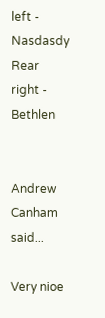left - Nasdasdy
Rear right - Bethlen


Andrew Canham said...

Very nioe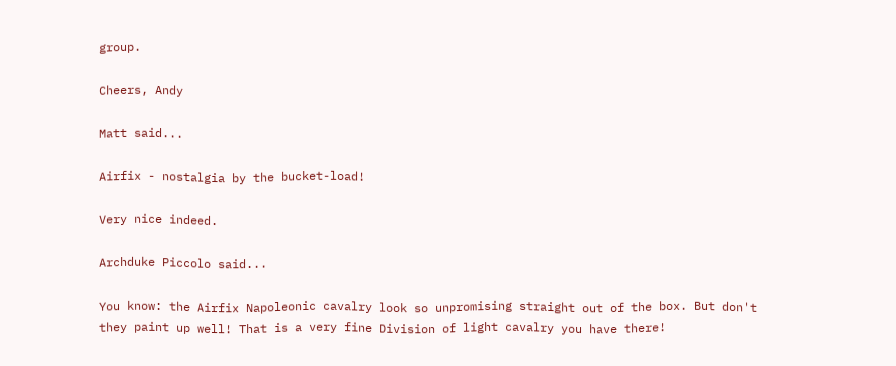group.

Cheers, Andy

Matt said...

Airfix - nostalgia by the bucket-load!

Very nice indeed.

Archduke Piccolo said...

You know: the Airfix Napoleonic cavalry look so unpromising straight out of the box. But don't they paint up well! That is a very fine Division of light cavalry you have there!